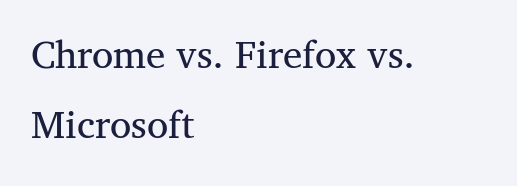Chrome vs. Firefox vs. Microsoft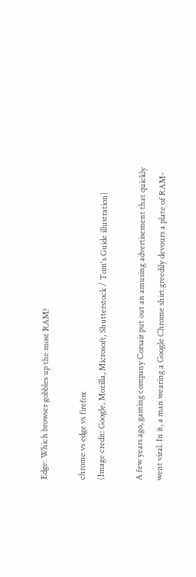Edge: Which browser gobbles up the most RAM?

chrome vs edge vs firefox
(Image credit: Google, Mozilla, Microsoft, Shutterstock / Tom's Guide illustration)

A few years ago, gaming company Corsair put out an amusing advertisement that quickly went viral. In it, a man wearing a Google Chrome shirt greedily devours a plate of RAM-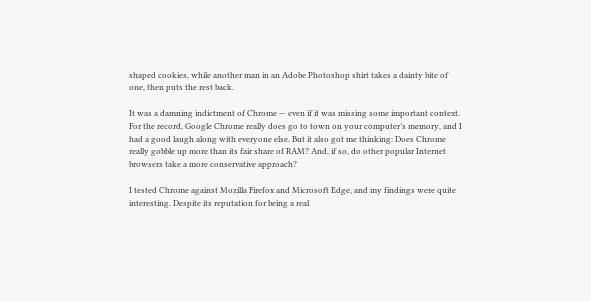shaped cookies, while another man in an Adobe Photoshop shirt takes a dainty bite of one, then puts the rest back.

It was a damning indictment of Chrome — even if it was missing some important context. For the record, Google Chrome really does go to town on your computer’s memory, and I had a good laugh along with everyone else. But it also got me thinking: Does Chrome really gobble up more than its fair share of RAM? And, if so, do other popular Internet browsers take a more conservative approach?

I tested Chrome against Mozilla Firefox and Microsoft Edge, and my findings were quite interesting. Despite its reputation for being a real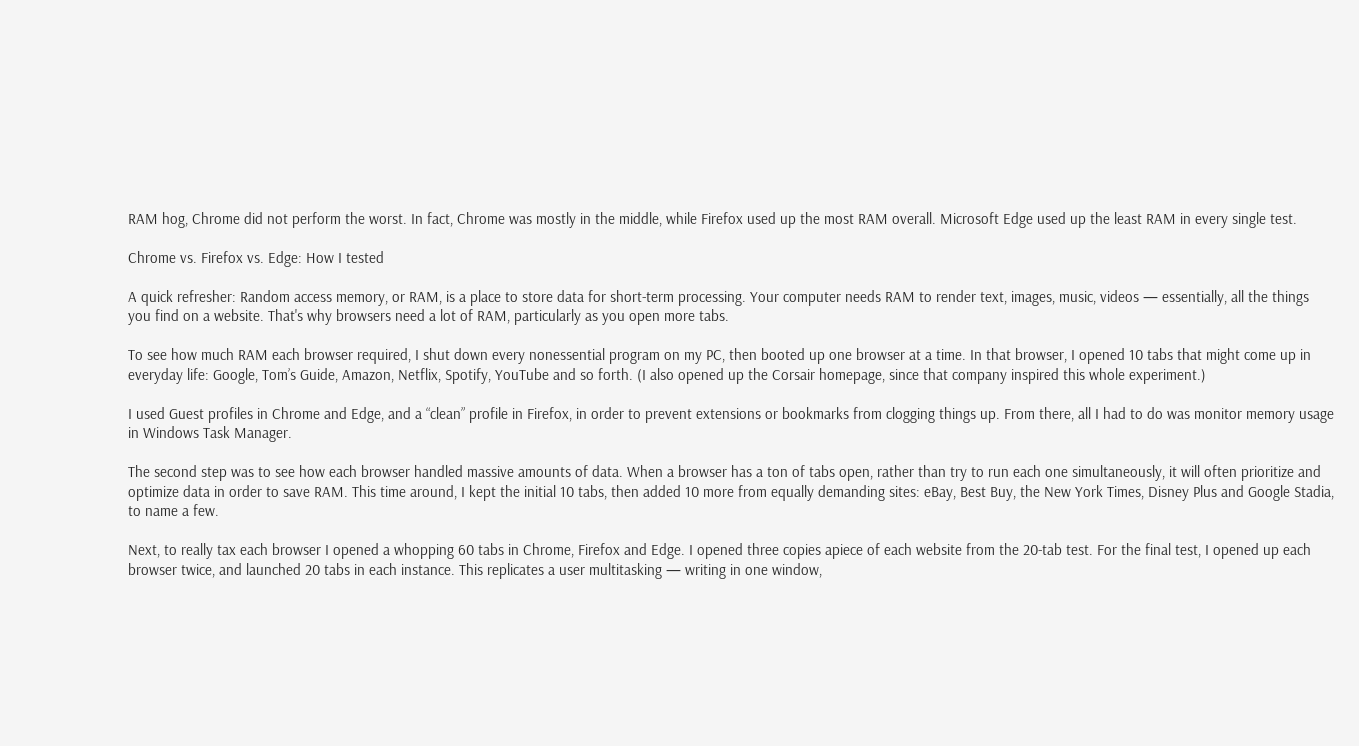RAM hog, Chrome did not perform the worst. In fact, Chrome was mostly in the middle, while Firefox used up the most RAM overall. Microsoft Edge used up the least RAM in every single test.

Chrome vs. Firefox vs. Edge: How I tested

A quick refresher: Random access memory, or RAM, is a place to store data for short-term processing. Your computer needs RAM to render text, images, music, videos — essentially, all the things you find on a website. That's why browsers need a lot of RAM, particularly as you open more tabs.

To see how much RAM each browser required, I shut down every nonessential program on my PC, then booted up one browser at a time. In that browser, I opened 10 tabs that might come up in everyday life: Google, Tom’s Guide, Amazon, Netflix, Spotify, YouTube and so forth. (I also opened up the Corsair homepage, since that company inspired this whole experiment.)

I used Guest profiles in Chrome and Edge, and a “clean” profile in Firefox, in order to prevent extensions or bookmarks from clogging things up. From there, all I had to do was monitor memory usage in Windows Task Manager.

The second step was to see how each browser handled massive amounts of data. When a browser has a ton of tabs open, rather than try to run each one simultaneously, it will often prioritize and optimize data in order to save RAM. This time around, I kept the initial 10 tabs, then added 10 more from equally demanding sites: eBay, Best Buy, the New York Times, Disney Plus and Google Stadia, to name a few.

Next, to really tax each browser I opened a whopping 60 tabs in Chrome, Firefox and Edge. I opened three copies apiece of each website from the 20-tab test. For the final test, I opened up each browser twice, and launched 20 tabs in each instance. This replicates a user multitasking — writing in one window,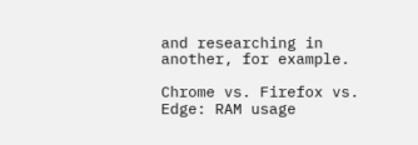and researching in another, for example.

Chrome vs. Firefox vs. Edge: RAM usage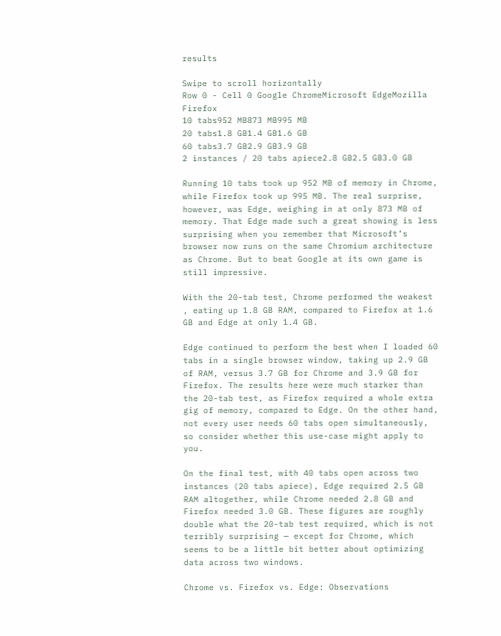results

Swipe to scroll horizontally
Row 0 - Cell 0 Google ChromeMicrosoft EdgeMozilla Firefox
10 tabs952 MB873 MB995 MB
20 tabs1.8 GB1.4 GB1.6 GB
60 tabs3.7 GB2.9 GB3.9 GB
2 instances / 20 tabs apiece2.8 GB2.5 GB3.0 GB

Running 10 tabs took up 952 MB of memory in Chrome, while Firefox took up 995 MB. The real surprise, however, was Edge, weighing in at only 873 MB of memory. That Edge made such a great showing is less surprising when you remember that Microsoft’s browser now runs on the same Chromium architecture as Chrome. But to beat Google at its own game is still impressive.

With the 20-tab test, Chrome performed the weakest , eating up 1.8 GB RAM, compared to Firefox at 1.6 GB and Edge at only 1.4 GB.

Edge continued to perform the best when I loaded 60 tabs in a single browser window, taking up 2.9 GB of RAM, versus 3.7 GB for Chrome and 3.9 GB for Firefox. The results here were much starker than the 20-tab test, as Firefox required a whole extra gig of memory, compared to Edge. On the other hand, not every user needs 60 tabs open simultaneously, so consider whether this use-case might apply to you.

On the final test, with 40 tabs open across two instances (20 tabs apiece), Edge required 2.5 GB RAM altogether, while Chrome needed 2.8 GB and Firefox needed 3.0 GB. These figures are roughly double what the 20-tab test required, which is not terribly surprising — except for Chrome, which seems to be a little bit better about optimizing data across two windows.

Chrome vs. Firefox vs. Edge: Observations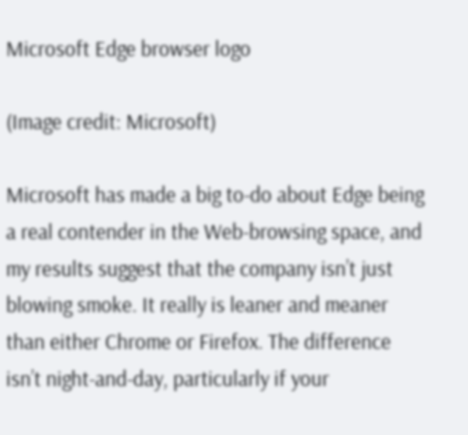Microsoft Edge browser logo

(Image credit: Microsoft)

Microsoft has made a big to-do about Edge being a real contender in the Web-browsing space, and my results suggest that the company isn’t just blowing smoke. It really is leaner and meaner than either Chrome or Firefox. The difference isn’t night-and-day, particularly if your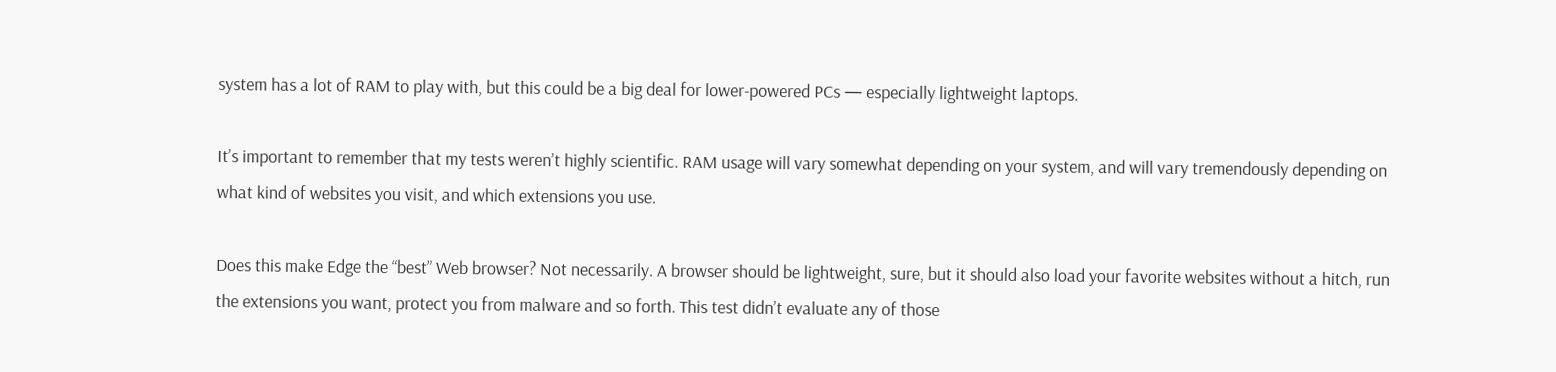system has a lot of RAM to play with, but this could be a big deal for lower-powered PCs — especially lightweight laptops.

It’s important to remember that my tests weren’t highly scientific. RAM usage will vary somewhat depending on your system, and will vary tremendously depending on what kind of websites you visit, and which extensions you use.

Does this make Edge the “best” Web browser? Not necessarily. A browser should be lightweight, sure, but it should also load your favorite websites without a hitch, run the extensions you want, protect you from malware and so forth. This test didn’t evaluate any of those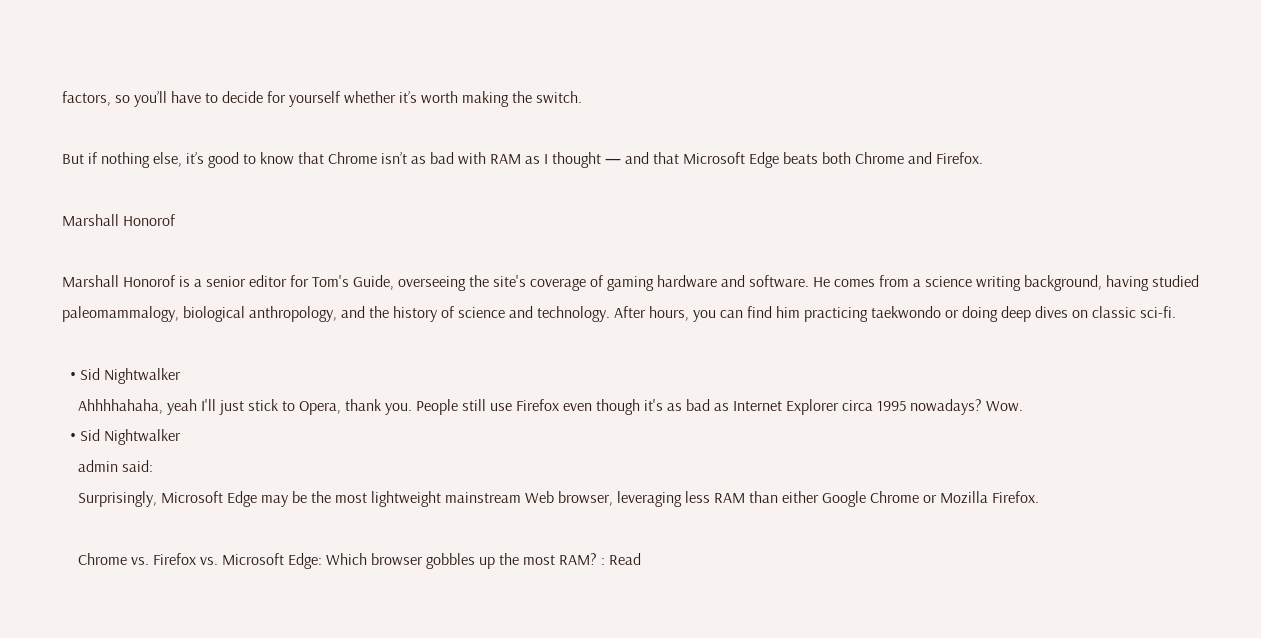factors, so you’ll have to decide for yourself whether it’s worth making the switch.

But if nothing else, it’s good to know that Chrome isn’t as bad with RAM as I thought — and that Microsoft Edge beats both Chrome and Firefox.

Marshall Honorof

Marshall Honorof is a senior editor for Tom's Guide, overseeing the site's coverage of gaming hardware and software. He comes from a science writing background, having studied paleomammalogy, biological anthropology, and the history of science and technology. After hours, you can find him practicing taekwondo or doing deep dives on classic sci-fi.

  • Sid Nightwalker
    Ahhhhahaha, yeah I'll just stick to Opera, thank you. People still use Firefox even though it's as bad as Internet Explorer circa 1995 nowadays? Wow.
  • Sid Nightwalker
    admin said:
    Surprisingly, Microsoft Edge may be the most lightweight mainstream Web browser, leveraging less RAM than either Google Chrome or Mozilla Firefox.

    Chrome vs. Firefox vs. Microsoft Edge: Which browser gobbles up the most RAM? : Read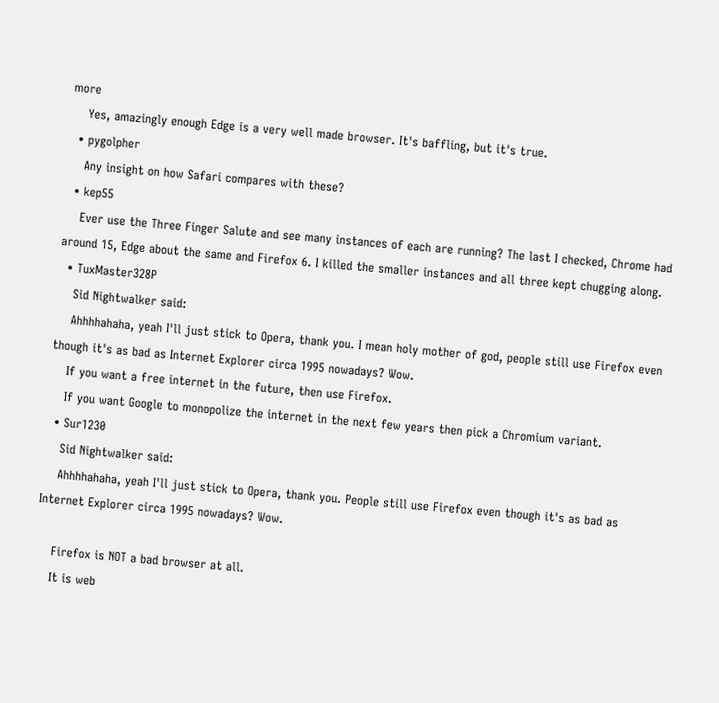more
    Yes, amazingly enough Edge is a very well made browser. It's baffling, but it's true.
  • pygolpher
    Any insight on how Safari compares with these?
  • kep55
    Ever use the Three Finger Salute and see many instances of each are running? The last I checked, Chrome had around 15, Edge about the same and Firefox 6. I killed the smaller instances and all three kept chugging along.
  • TuxMaster328P
    Sid Nightwalker said:
    Ahhhhahaha, yeah I'll just stick to Opera, thank you. I mean holy mother of god, people still use Firefox even though it's as bad as Internet Explorer circa 1995 nowadays? Wow.
    If you want a free internet in the future, then use Firefox.
    If you want Google to monopolize the internet in the next few years then pick a Chromium variant.
  • Sur1230
    Sid Nightwalker said:
    Ahhhhahaha, yeah I'll just stick to Opera, thank you. People still use Firefox even though it's as bad as Internet Explorer circa 1995 nowadays? Wow.

    Firefox is NOT a bad browser at all.
    It is web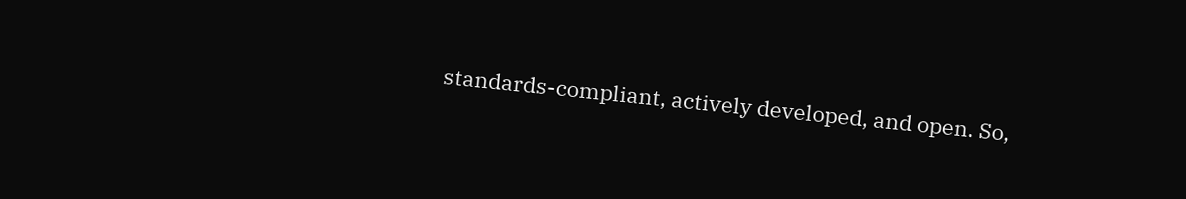standards-compliant, actively developed, and open. So,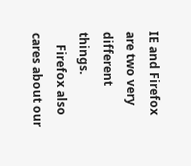IE and Firefox are two very different things.
    Firefox also cares about our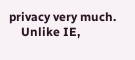privacy very much.
    Unlike IE,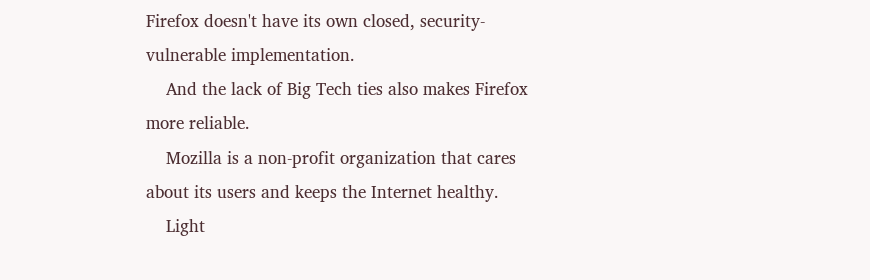Firefox doesn't have its own closed, security-vulnerable implementation.
    And the lack of Big Tech ties also makes Firefox more reliable.
    Mozilla is a non-profit organization that cares about its users and keeps the Internet healthy.
    Light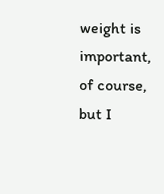weight is important, of course, but I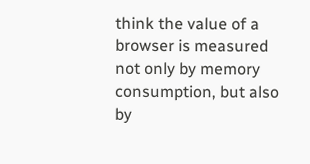think the value of a browser is measured not only by memory consumption, but also by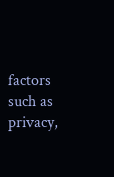factors such as privacy,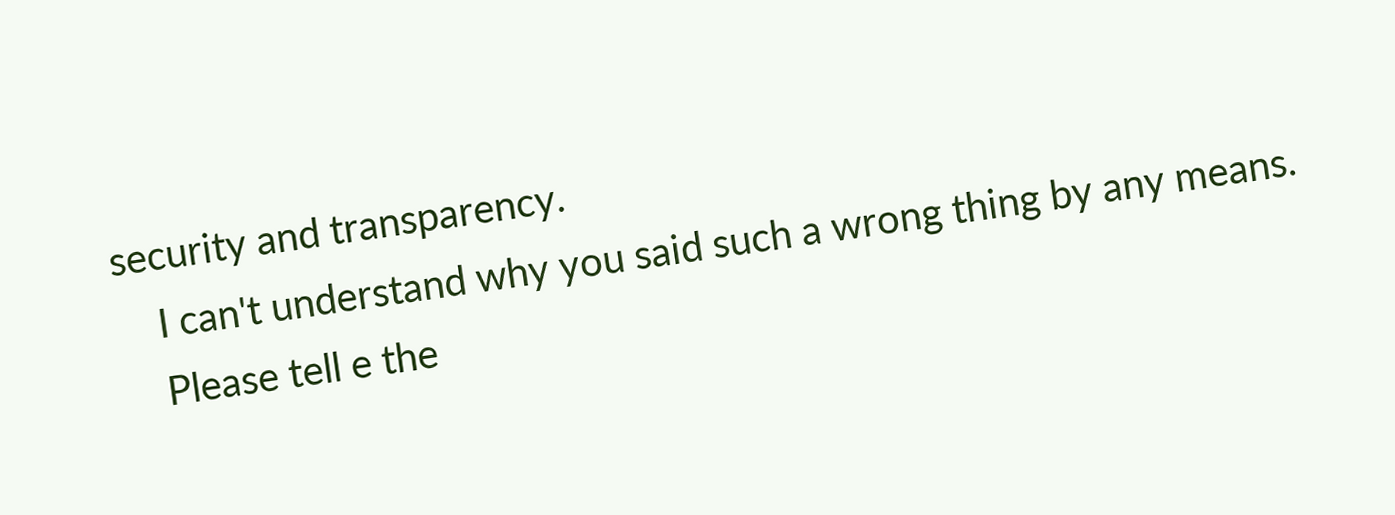security and transparency.
    I can't understand why you said such a wrong thing by any means.
    Please tell e the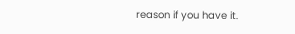reason if you have it.